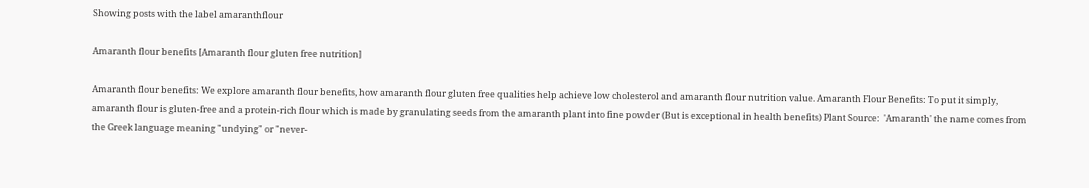Showing posts with the label amaranthflour

Amaranth flour benefits [Amaranth flour gluten free nutrition]

Amaranth flour benefits: We explore amaranth flour benefits, how amaranth flour gluten free qualities help achieve low cholesterol and amaranth flour nutrition value. Amaranth Flour Benefits: To put it simply, amaranth flour is gluten-free and a protein-rich flour which is made by granulating seeds from the amaranth plant into fine powder (But is exceptional in health benefits) Plant Source:  'Amaranth' the name comes from the Greek language meaning "undying" or "never-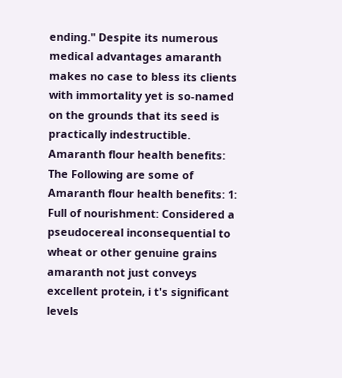ending." Despite its numerous medical advantages amaranth makes no case to bless its clients with immortality yet is so-named on the grounds that its seed is practically indestructible.  Amaranth flour health benefits: The Following are some of Amaranth flour health benefits: 1: Full of nourishment: Considered a pseudocereal inconsequential to wheat or other genuine grains amaranth not just conveys excellent protein, i t's significant levels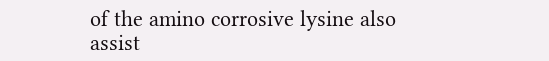of the amino corrosive lysine also assist